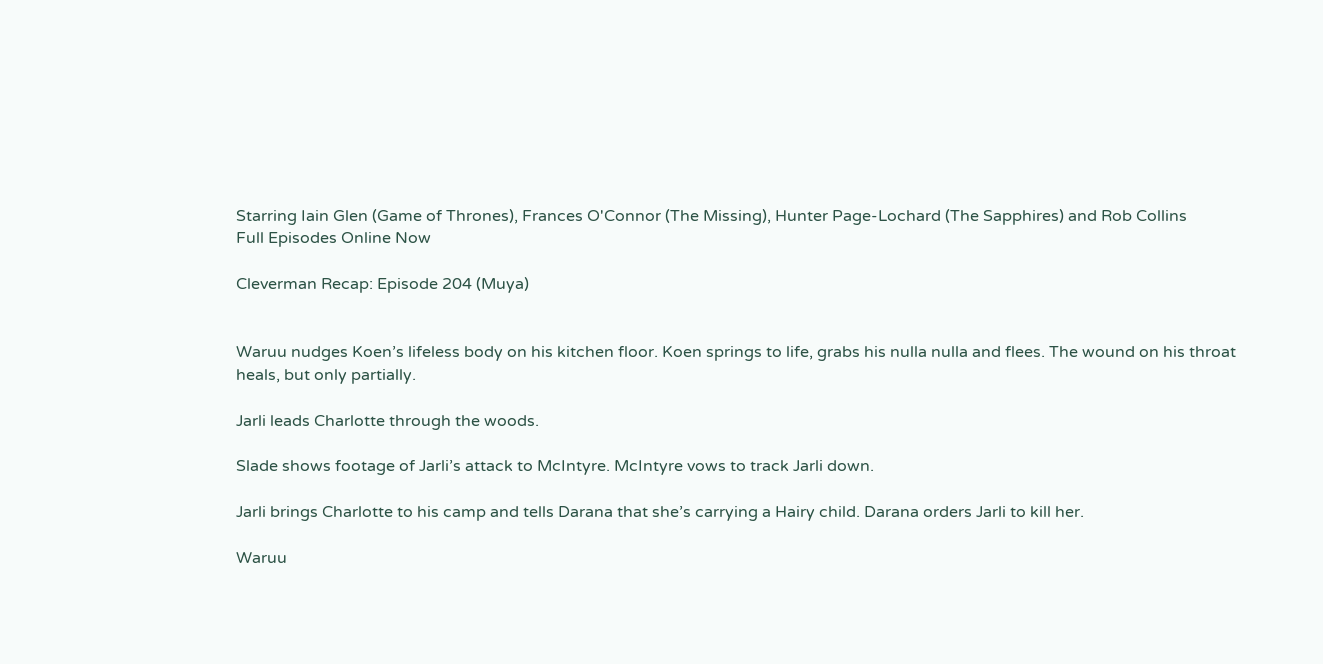Starring Iain Glen (Game of Thrones), Frances O'Connor (The Missing), Hunter Page-Lochard (The Sapphires) and Rob Collins
Full Episodes Online Now

Cleverman Recap: Episode 204 (Muya)


Waruu nudges Koen’s lifeless body on his kitchen floor. Koen springs to life, grabs his nulla nulla and flees. The wound on his throat heals, but only partially.

Jarli leads Charlotte through the woods.

Slade shows footage of Jarli’s attack to McIntyre. McIntyre vows to track Jarli down.

Jarli brings Charlotte to his camp and tells Darana that she’s carrying a Hairy child. Darana orders Jarli to kill her.

Waruu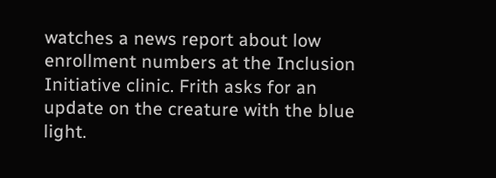watches a news report about low enrollment numbers at the Inclusion Initiative clinic. Frith asks for an update on the creature with the blue light.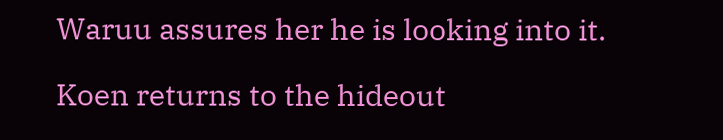Waruu assures her he is looking into it.

Koen returns to the hideout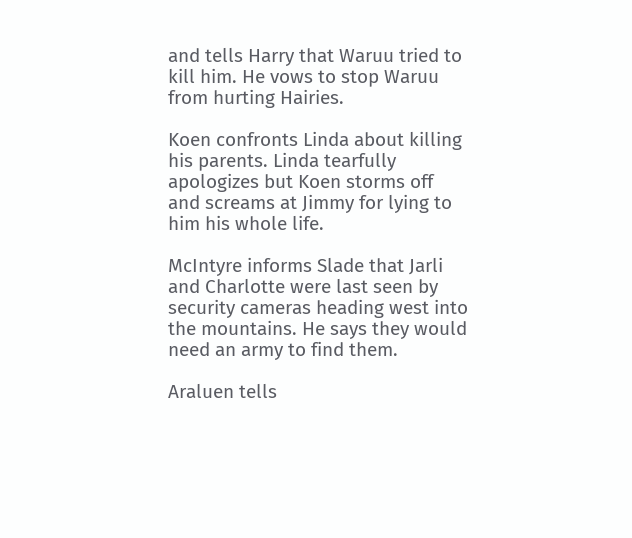and tells Harry that Waruu tried to kill him. He vows to stop Waruu from hurting Hairies.

Koen confronts Linda about killing his parents. Linda tearfully apologizes but Koen storms off and screams at Jimmy for lying to him his whole life.

McIntyre informs Slade that Jarli and Charlotte were last seen by security cameras heading west into the mountains. He says they would need an army to find them.

Araluen tells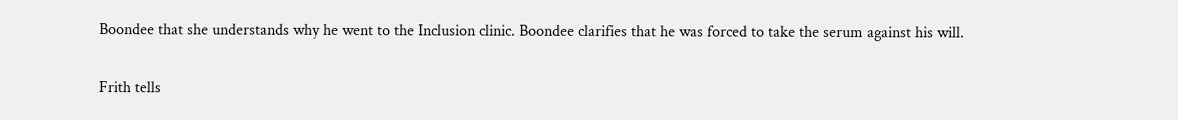Boondee that she understands why he went to the Inclusion clinic. Boondee clarifies that he was forced to take the serum against his will.

Frith tells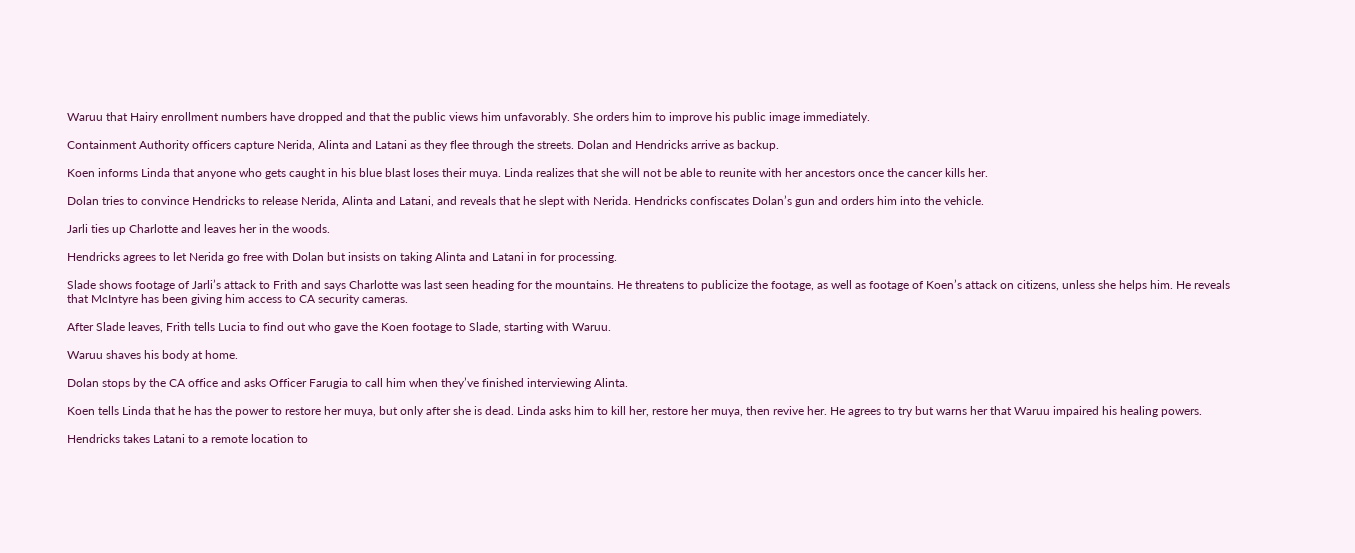Waruu that Hairy enrollment numbers have dropped and that the public views him unfavorably. She orders him to improve his public image immediately.

Containment Authority officers capture Nerida, Alinta and Latani as they flee through the streets. Dolan and Hendricks arrive as backup.

Koen informs Linda that anyone who gets caught in his blue blast loses their muya. Linda realizes that she will not be able to reunite with her ancestors once the cancer kills her.

Dolan tries to convince Hendricks to release Nerida, Alinta and Latani, and reveals that he slept with Nerida. Hendricks confiscates Dolan’s gun and orders him into the vehicle.

Jarli ties up Charlotte and leaves her in the woods.

Hendricks agrees to let Nerida go free with Dolan but insists on taking Alinta and Latani in for processing.

Slade shows footage of Jarli’s attack to Frith and says Charlotte was last seen heading for the mountains. He threatens to publicize the footage, as well as footage of Koen’s attack on citizens, unless she helps him. He reveals that McIntyre has been giving him access to CA security cameras.

After Slade leaves, Frith tells Lucia to find out who gave the Koen footage to Slade, starting with Waruu.

Waruu shaves his body at home.

Dolan stops by the CA office and asks Officer Farugia to call him when they’ve finished interviewing Alinta.

Koen tells Linda that he has the power to restore her muya, but only after she is dead. Linda asks him to kill her, restore her muya, then revive her. He agrees to try but warns her that Waruu impaired his healing powers.

Hendricks takes Latani to a remote location to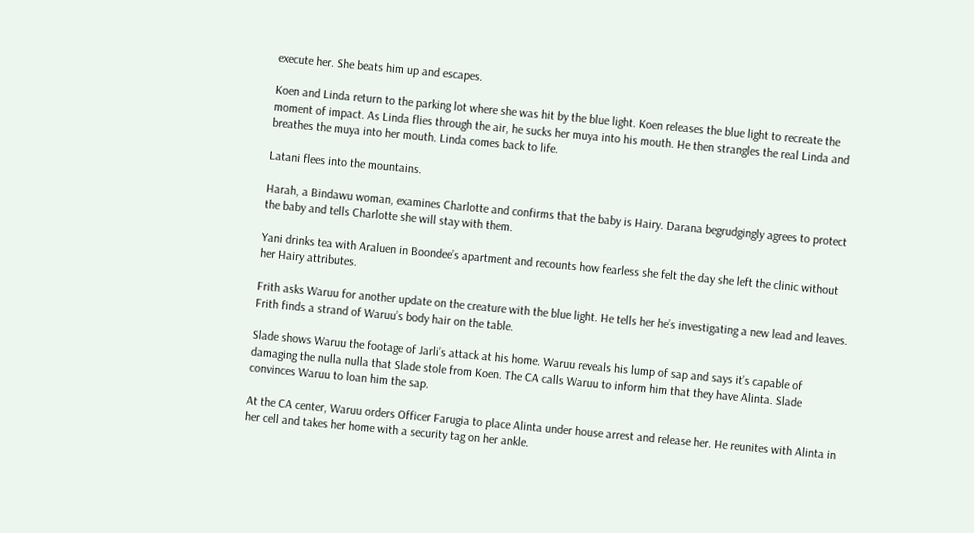execute her. She beats him up and escapes.

Koen and Linda return to the parking lot where she was hit by the blue light. Koen releases the blue light to recreate the moment of impact. As Linda flies through the air, he sucks her muya into his mouth. He then strangles the real Linda and breathes the muya into her mouth. Linda comes back to life.

Latani flees into the mountains.

Harah, a Bindawu woman, examines Charlotte and confirms that the baby is Hairy. Darana begrudgingly agrees to protect the baby and tells Charlotte she will stay with them.

Yani drinks tea with Araluen in Boondee’s apartment and recounts how fearless she felt the day she left the clinic without her Hairy attributes.

Frith asks Waruu for another update on the creature with the blue light. He tells her he’s investigating a new lead and leaves. Frith finds a strand of Waruu’s body hair on the table.

Slade shows Waruu the footage of Jarli’s attack at his home. Waruu reveals his lump of sap and says it’s capable of damaging the nulla nulla that Slade stole from Koen. The CA calls Waruu to inform him that they have Alinta. Slade convinces Waruu to loan him the sap.

At the CA center, Waruu orders Officer Farugia to place Alinta under house arrest and release her. He reunites with Alinta in her cell and takes her home with a security tag on her ankle.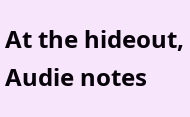At the hideout, Audie notes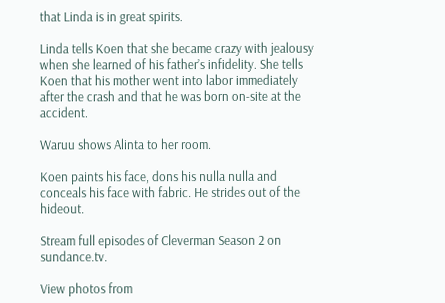that Linda is in great spirits.

Linda tells Koen that she became crazy with jealousy when she learned of his father’s infidelity. She tells Koen that his mother went into labor immediately after the crash and that he was born on-site at the accident.

Waruu shows Alinta to her room.

Koen paints his face, dons his nulla nulla and conceals his face with fabric. He strides out of the hideout.

Stream full episodes of Cleverman Season 2 on sundance.tv.

View photos from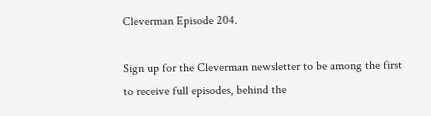Cleverman Episode 204.

Sign up for the Cleverman newsletter to be among the first to receive full episodes, behind the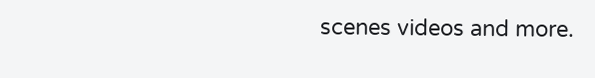scenes videos and more.